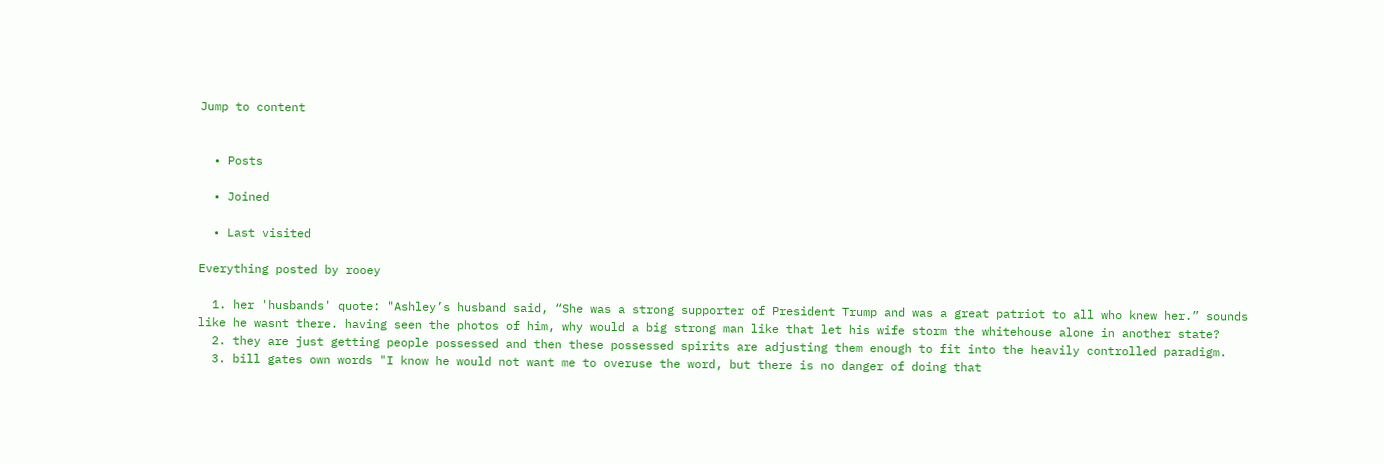Jump to content


  • Posts

  • Joined

  • Last visited

Everything posted by rooey

  1. her 'husbands' quote: "Ashley’s husband said, “She was a strong supporter of President Trump and was a great patriot to all who knew her.” sounds like he wasnt there. having seen the photos of him, why would a big strong man like that let his wife storm the whitehouse alone in another state?
  2. they are just getting people possessed and then these possessed spirits are adjusting them enough to fit into the heavily controlled paradigm.
  3. bill gates own words "I know he would not want me to overuse the word, but there is no danger of doing that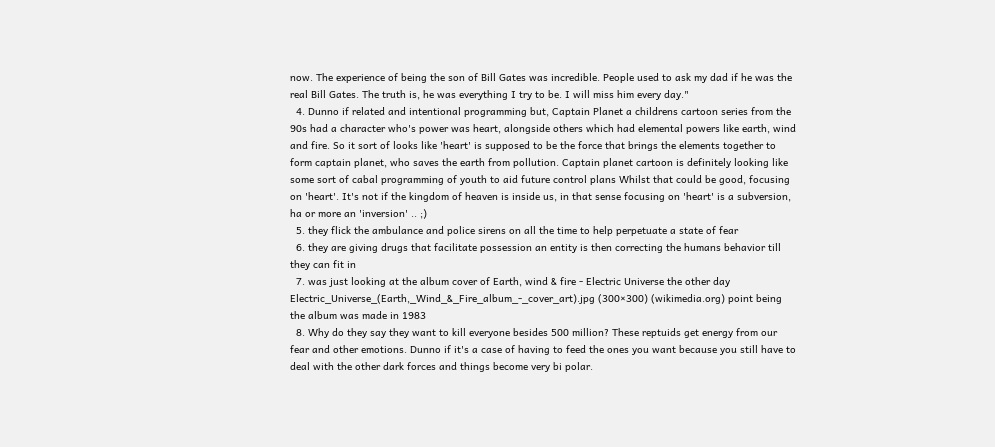now. The experience of being the son of Bill Gates was incredible. People used to ask my dad if he was the real Bill Gates. The truth is, he was everything I try to be. I will miss him every day."
  4. Dunno if related and intentional programming but, Captain Planet a childrens cartoon series from the 90s had a character who's power was heart, alongside others which had elemental powers like earth, wind and fire. So it sort of looks like 'heart' is supposed to be the force that brings the elements together to form captain planet, who saves the earth from pollution. Captain planet cartoon is definitely looking like some sort of cabal programming of youth to aid future control plans Whilst that could be good, focusing on 'heart'. It's not if the kingdom of heaven is inside us, in that sense focusing on 'heart' is a subversion, ha or more an 'inversion' .. ;)
  5. they flick the ambulance and police sirens on all the time to help perpetuate a state of fear
  6. they are giving drugs that facilitate possession an entity is then correcting the humans behavior till they can fit in
  7. was just looking at the album cover of Earth, wind & fire - Electric Universe the other day Electric_Universe_(Earth,_Wind_&_Fire_album_-_cover_art).jpg (300×300) (wikimedia.org) point being the album was made in 1983
  8. Why do they say they want to kill everyone besides 500 million? These reptuids get energy from our fear and other emotions. Dunno if it's a case of having to feed the ones you want because you still have to deal with the other dark forces and things become very bi polar.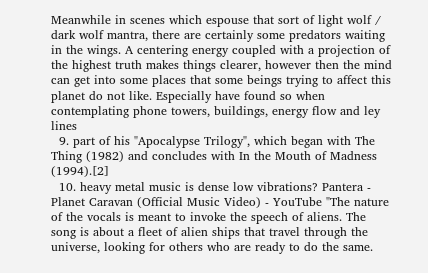Meanwhile in scenes which espouse that sort of light wolf / dark wolf mantra, there are certainly some predators waiting in the wings. A centering energy coupled with a projection of the highest truth makes things clearer, however then the mind can get into some places that some beings trying to affect this planet do not like. Especially have found so when contemplating phone towers, buildings, energy flow and ley lines
  9. part of his "Apocalypse Trilogy", which began with The Thing (1982) and concludes with In the Mouth of Madness (1994).[2]
  10. heavy metal music is dense low vibrations? Pantera - Planet Caravan (Official Music Video) - YouTube "The nature of the vocals is meant to invoke the speech of aliens. The song is about a fleet of alien ships that travel through the universe, looking for others who are ready to do the same.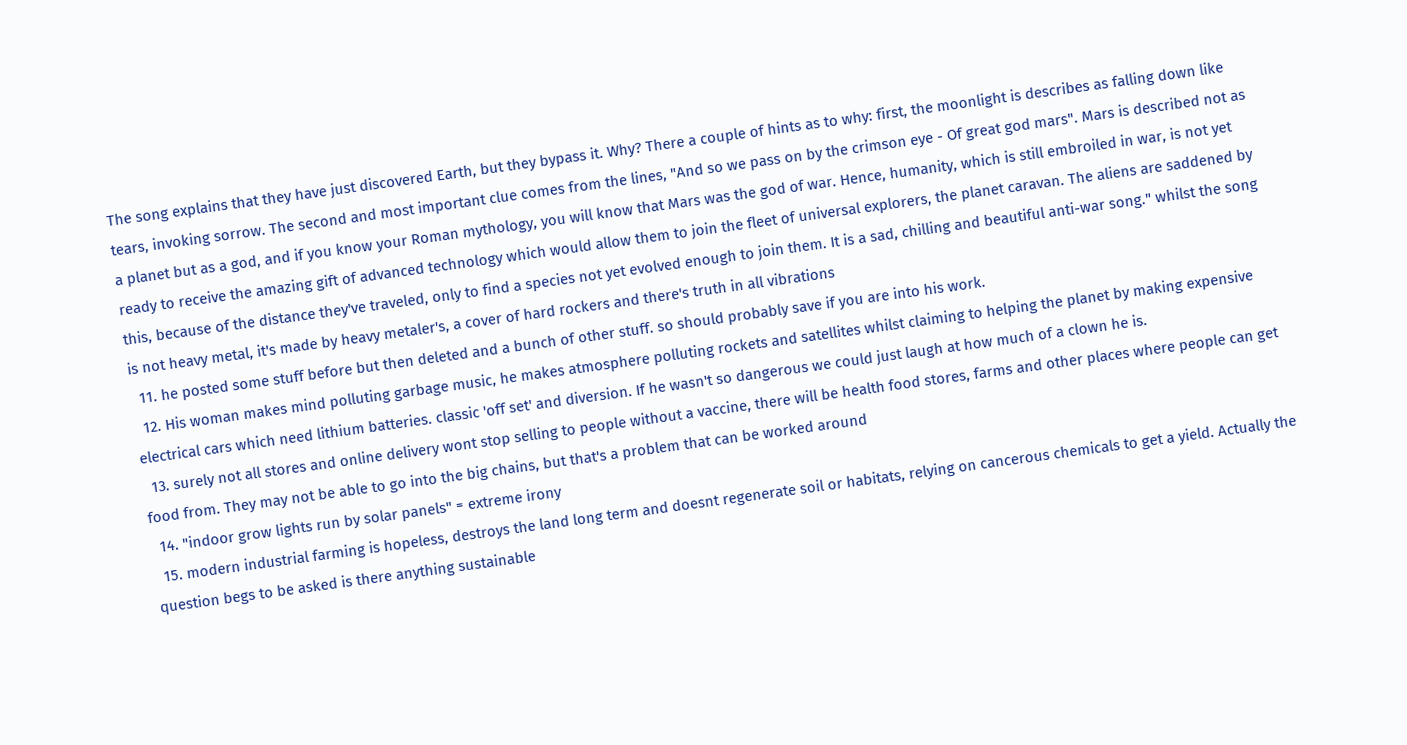The song explains that they have just discovered Earth, but they bypass it. Why? There a couple of hints as to why: first, the moonlight is describes as falling down like tears, invoking sorrow. The second and most important clue comes from the lines, "And so we pass on by the crimson eye - Of great god mars". Mars is described not as a planet but as a god, and if you know your Roman mythology, you will know that Mars was the god of war. Hence, humanity, which is still embroiled in war, is not yet ready to receive the amazing gift of advanced technology which would allow them to join the fleet of universal explorers, the planet caravan. The aliens are saddened by this, because of the distance they've traveled, only to find a species not yet evolved enough to join them. It is a sad, chilling and beautiful anti-war song." whilst the song is not heavy metal, it's made by heavy metaler's, a cover of hard rockers and there's truth in all vibrations
  11. he posted some stuff before but then deleted and a bunch of other stuff. so should probably save if you are into his work.
  12. His woman makes mind polluting garbage music, he makes atmosphere polluting rockets and satellites whilst claiming to helping the planet by making expensive electrical cars which need lithium batteries. classic 'off set' and diversion. If he wasn't so dangerous we could just laugh at how much of a clown he is.
  13. surely not all stores and online delivery wont stop selling to people without a vaccine, there will be health food stores, farms and other places where people can get food from. They may not be able to go into the big chains, but that's a problem that can be worked around
  14. "indoor grow lights run by solar panels" = extreme irony
  15. modern industrial farming is hopeless, destroys the land long term and doesnt regenerate soil or habitats, relying on cancerous chemicals to get a yield. Actually the question begs to be asked is there anything sustainable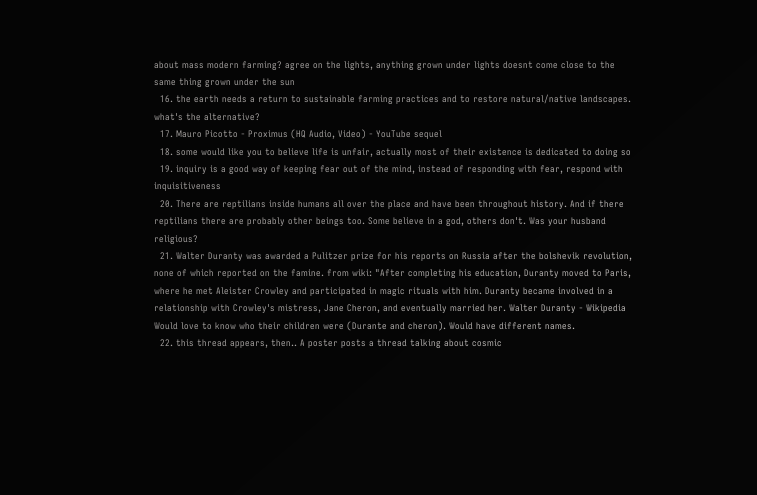about mass modern farming? agree on the lights, anything grown under lights doesnt come close to the same thing grown under the sun
  16. the earth needs a return to sustainable farming practices and to restore natural/native landscapes. what's the alternative?
  17. Mauro Picotto - Proximus (HQ Audio, Video) - YouTube sequel
  18. some would like you to believe life is unfair, actually most of their existence is dedicated to doing so
  19. inquiry is a good way of keeping fear out of the mind, instead of responding with fear, respond with inquisitiveness
  20. There are reptilians inside humans all over the place and have been throughout history. And if there reptilians there are probably other beings too. Some believe in a god, others don't. Was your husband religious?
  21. Walter Duranty was awarded a Pulitzer prize for his reports on Russia after the bolshevik revolution, none of which reported on the famine. from wiki: "After completing his education, Duranty moved to Paris, where he met Aleister Crowley and participated in magic rituals with him. Duranty became involved in a relationship with Crowley's mistress, Jane Cheron, and eventually married her. Walter Duranty - Wikipedia Would love to know who their children were (Durante and cheron). Would have different names.
  22. this thread appears, then.. A poster posts a thread talking about cosmic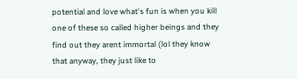potential and love what's fun is when you kill one of these so called higher beings and they find out they arent immortal (lol they know that anyway, they just like to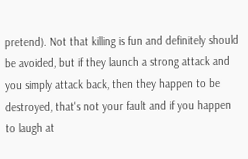pretend). Not that killing is fun and definitely should be avoided, but if they launch a strong attack and you simply attack back, then they happen to be destroyed, that's not your fault and if you happen to laugh at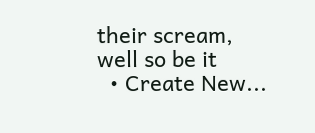their scream, well so be it
  • Create New...